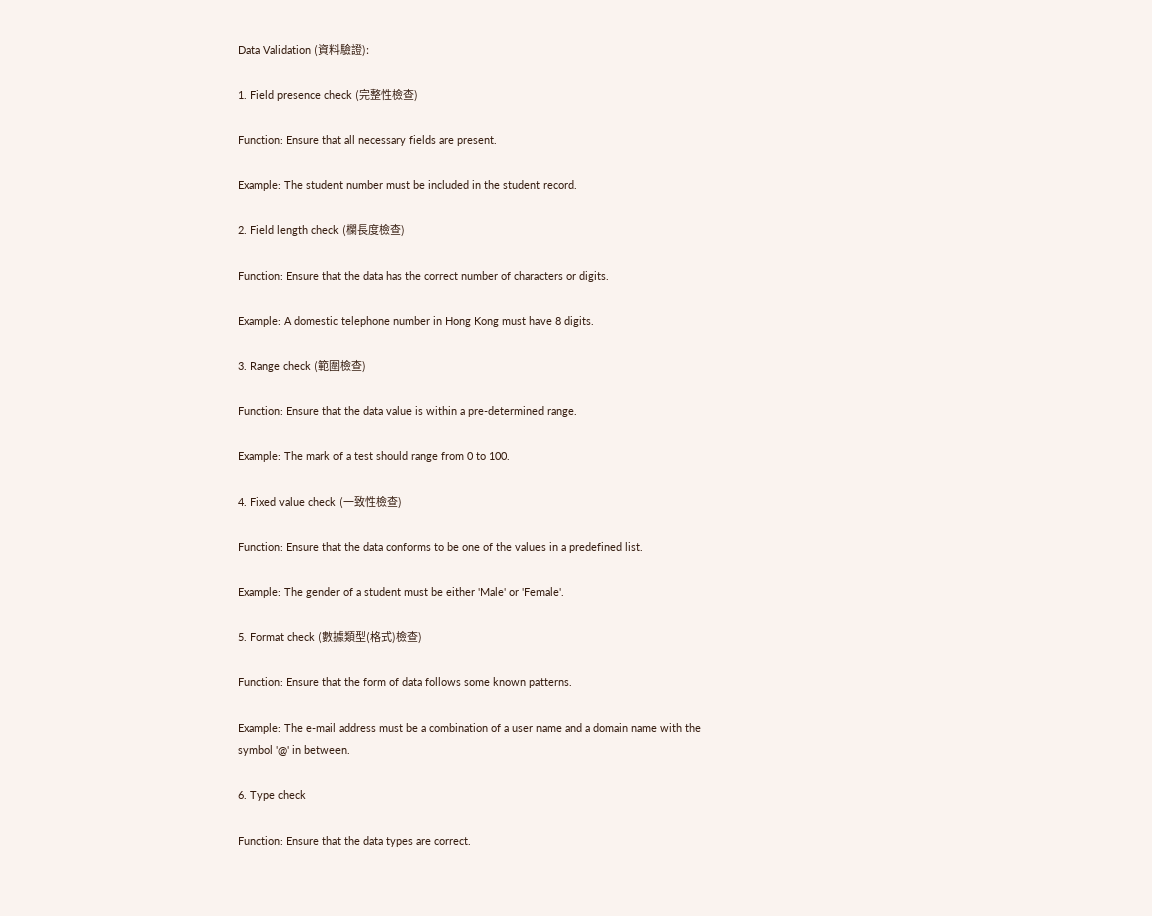Data Validation (資料驗證):

1. Field presence check (完整性檢查)

Function: Ensure that all necessary fields are present.

Example: The student number must be included in the student record.

2. Field length check (欄長度檢查)

Function: Ensure that the data has the correct number of characters or digits.

Example: A domestic telephone number in Hong Kong must have 8 digits.

3. Range check (範圍檢查)

Function: Ensure that the data value is within a pre-determined range.

Example: The mark of a test should range from 0 to 100.

4. Fixed value check (一致性檢查)

Function: Ensure that the data conforms to be one of the values in a predefined list.

Example: The gender of a student must be either 'Male' or 'Female'.

5. Format check (數據類型(格式)檢查)

Function: Ensure that the form of data follows some known patterns.

Example: The e-mail address must be a combination of a user name and a domain name with the symbol '@' in between.

6. Type check

Function: Ensure that the data types are correct.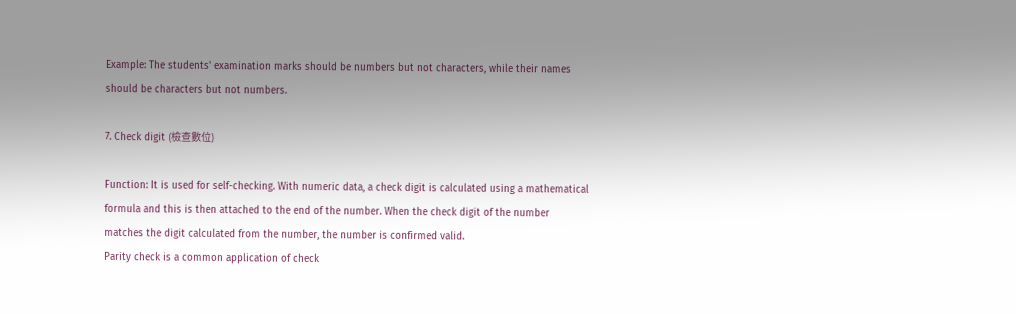Example: The students' examination marks should be numbers but not characters, while their names should be characters but not numbers.

7. Check digit (檢查數位)

Function: It is used for self-checking. With numeric data, a check digit is calculated using a mathematical formula and this is then attached to the end of the number. When the check digit of the number matches the digit calculated from the number, the number is confirmed valid.
Parity check is a common application of check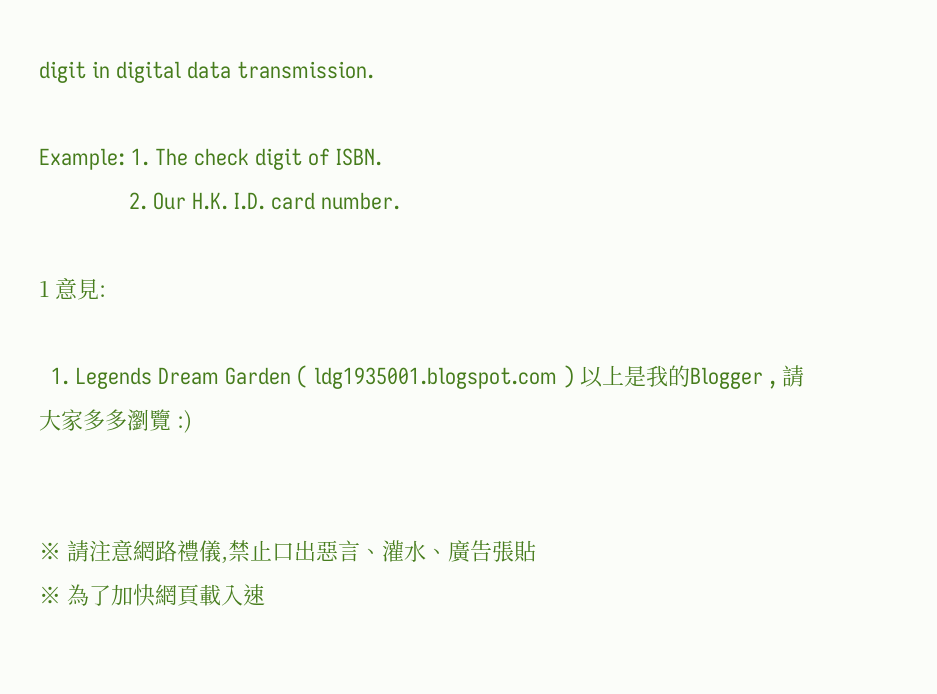digit in digital data transmission.

Example: 1. The check digit of ISBN.
               2. Our H.K. I.D. card number.

1 意見:

  1. Legends Dream Garden ( ldg1935001.blogspot.com ) 以上是我的Blogger , 請大家多多瀏覽 :)


※ 請注意網路禮儀,禁止口出惡言、灌水、廣告張貼
※ 為了加快網頁載入速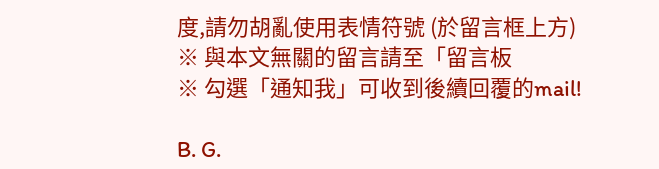度,請勿胡亂使用表情符號 (於留言框上方)
※ 與本文無關的留言請至「留言板
※ 勾選「通知我」可收到後續回覆的mail!

B. G.